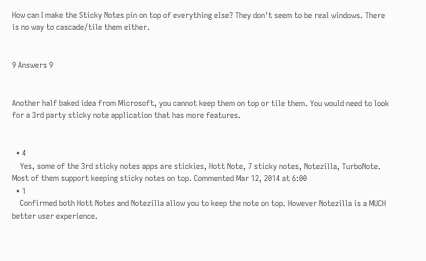How can I make the Sticky Notes pin on top of everything else? They don't seem to be real windows. There is no way to cascade/tile them either.


9 Answers 9


Another half baked idea from Microsoft, you cannot keep them on top or tile them. You would need to look for a 3rd party sticky note application that has more features.


  • 4
    Yes, some of the 3rd sticky notes apps are stickies, Hott Note, 7 sticky notes, Notezilla, TurboNote. Most of them support keeping sticky notes on top. Commented Mar 12, 2014 at 6:00
  • 1
    Confirmed both Hott Notes and Notezilla allow you to keep the note on top. However Notezilla is a MUCH better user experience.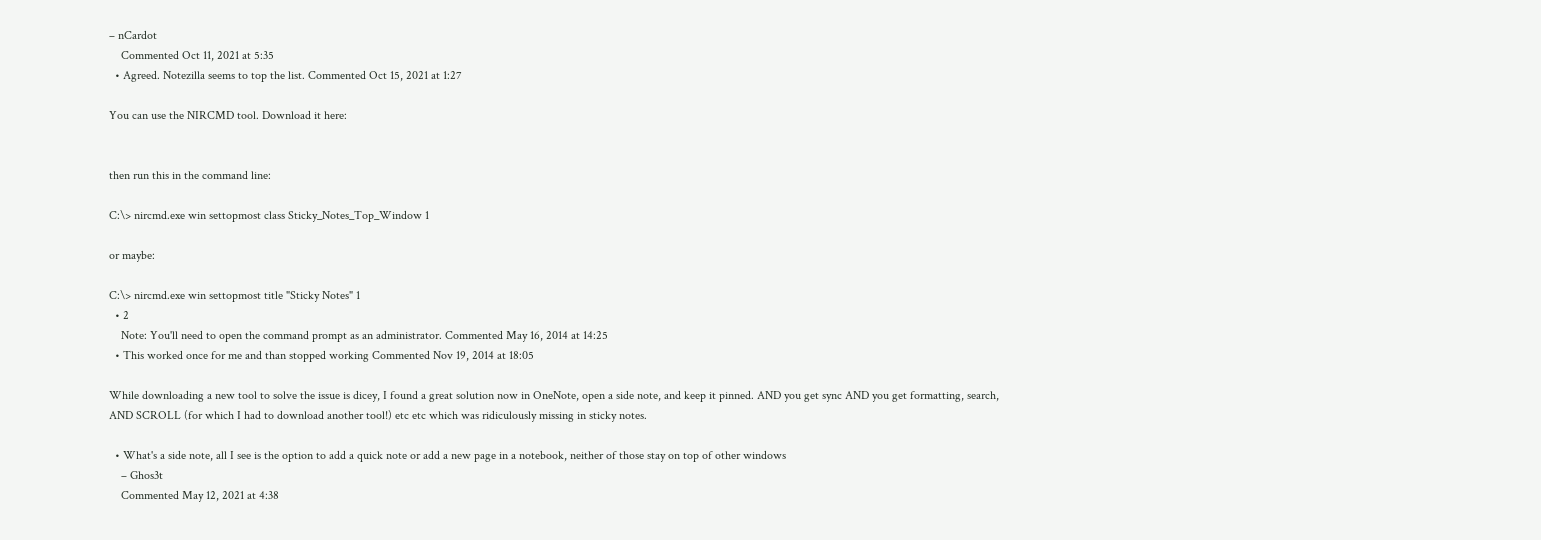– nCardot
    Commented Oct 11, 2021 at 5:35
  • Agreed. Notezilla seems to top the list. Commented Oct 15, 2021 at 1:27

You can use the NIRCMD tool. Download it here:


then run this in the command line:

C:\> nircmd.exe win settopmost class Sticky_Notes_Top_Window 1

or maybe:

C:\> nircmd.exe win settopmost title "Sticky Notes" 1
  • 2
    Note: You'll need to open the command prompt as an administrator. Commented May 16, 2014 at 14:25
  • This worked once for me and than stopped working Commented Nov 19, 2014 at 18:05

While downloading a new tool to solve the issue is dicey, I found a great solution now in OneNote, open a side note, and keep it pinned. AND you get sync AND you get formatting, search, AND SCROLL (for which I had to download another tool!) etc etc which was ridiculously missing in sticky notes.

  • What's a side note, all I see is the option to add a quick note or add a new page in a notebook, neither of those stay on top of other windows
    – Ghos3t
    Commented May 12, 2021 at 4:38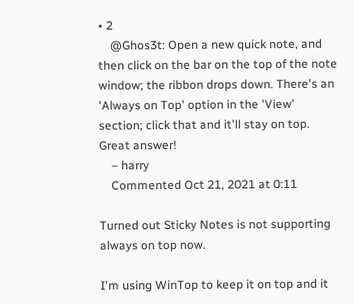• 2
    @Ghos3t: Open a new quick note, and then click on the bar on the top of the note window; the ribbon drops down. There's an 'Always on Top' option in the 'View' section; click that and it'll stay on top. Great answer!
    – harry
    Commented Oct 21, 2021 at 0:11

Turned out Sticky Notes is not supporting always on top now.

I'm using WinTop to keep it on top and it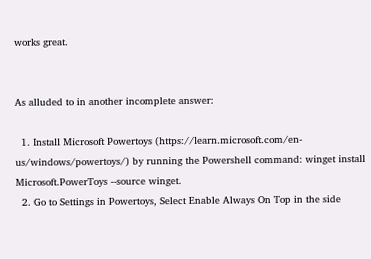works great.


As alluded to in another incomplete answer:

  1. Install Microsoft Powertoys (https://learn.microsoft.com/en-us/windows/powertoys/) by running the Powershell command: winget install Microsoft.PowerToys --source winget.
  2. Go to Settings in Powertoys, Select Enable Always On Top in the side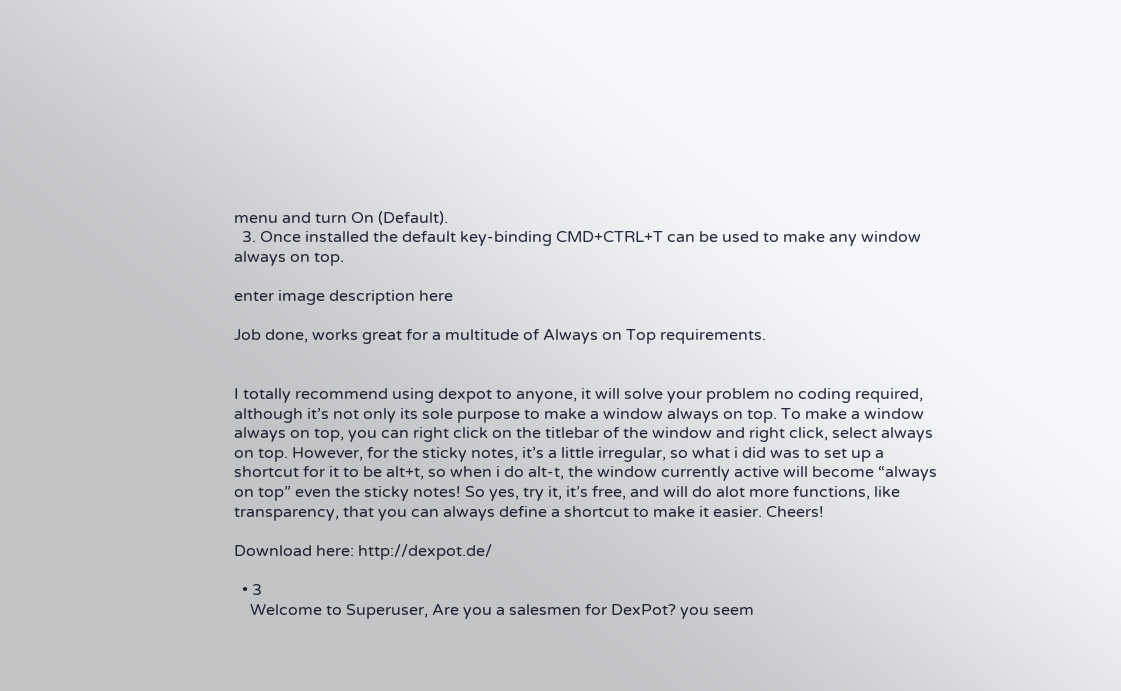menu and turn On (Default).
  3. Once installed the default key-binding CMD+CTRL+T can be used to make any window always on top.

enter image description here

Job done, works great for a multitude of Always on Top requirements.


I totally recommend using dexpot to anyone, it will solve your problem no coding required, although it’s not only its sole purpose to make a window always on top. To make a window always on top, you can right click on the titlebar of the window and right click, select always on top. However, for the sticky notes, it’s a little irregular, so what i did was to set up a shortcut for it to be alt+t, so when i do alt-t, the window currently active will become “always on top” even the sticky notes! So yes, try it, it’s free, and will do alot more functions, like transparency, that you can always define a shortcut to make it easier. Cheers!

Download here: http://dexpot.de/

  • 3
    Welcome to Superuser, Are you a salesmen for DexPot? you seem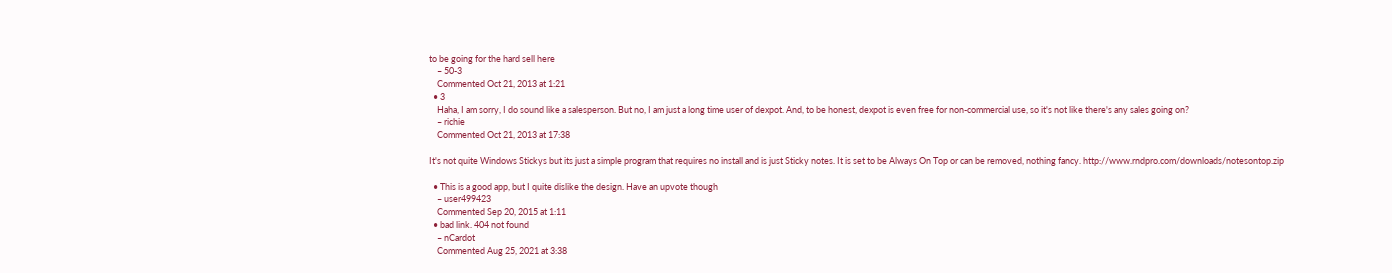to be going for the hard sell here
    – 50-3
    Commented Oct 21, 2013 at 1:21
  • 3
    Haha, I am sorry, I do sound like a salesperson. But no, I am just a long time user of dexpot. And, to be honest, dexpot is even free for non-commercial use, so it's not like there's any sales going on?
    – richie
    Commented Oct 21, 2013 at 17:38

It's not quite Windows Stickys but its just a simple program that requires no install and is just Sticky notes. It is set to be Always On Top or can be removed, nothing fancy. http://www.rndpro.com/downloads/notesontop.zip

  • This is a good app, but I quite dislike the design. Have an upvote though
    – user499423
    Commented Sep 20, 2015 at 1:11
  • bad link. 404 not found
    – nCardot
    Commented Aug 25, 2021 at 3:38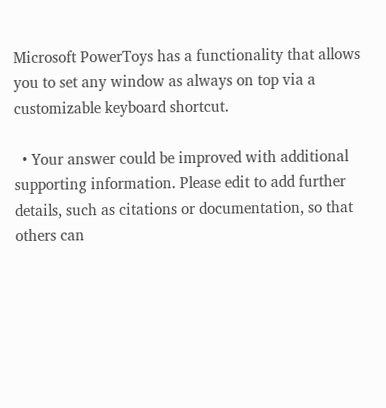Microsoft PowerToys has a functionality that allows you to set any window as always on top via a customizable keyboard shortcut.

  • Your answer could be improved with additional supporting information. Please edit to add further details, such as citations or documentation, so that others can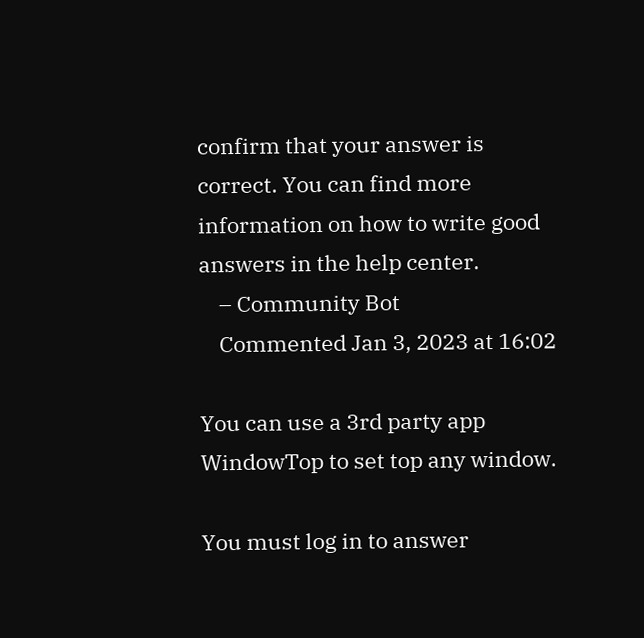confirm that your answer is correct. You can find more information on how to write good answers in the help center.
    – Community Bot
    Commented Jan 3, 2023 at 16:02

You can use a 3rd party app WindowTop to set top any window.

You must log in to answer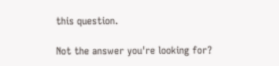this question.

Not the answer you're looking for?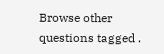Browse other questions tagged .